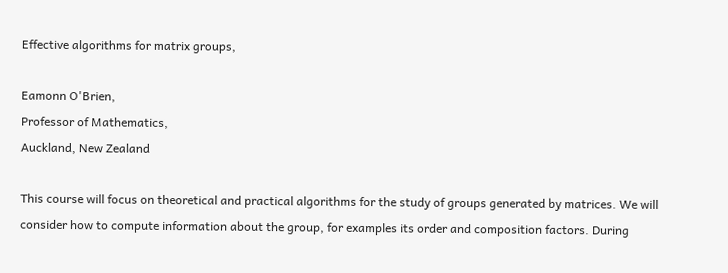Effective algorithms for matrix groups,

Eamonn O'Brien,
Professor of Mathematics,
Auckland, New Zealand

This course will focus on theoretical and practical algorithms for the study of groups generated by matrices. We will consider how to compute information about the group, for examples its order and composition factors. During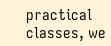practical classes, we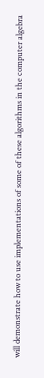will demonstrate how to use implementations of some of these algorithms in the computer algebra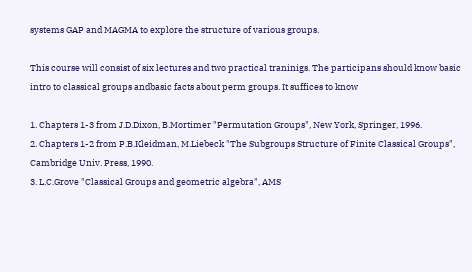systems GAP and MAGMA to explore the structure of various groups.

This course will consist of six lectures and two practical traninigs. The participans should know basic intro to classical groups andbasic facts about perm groups. It suffices to know

1. Chapters 1-3 from J.D.Dixon, B.Mortimer "Permutation Groups", New York, Springer, 1996.
2. Chapters 1-2 from P.B.Kleidman, M.Liebeck "The Subgroups Structure of Finite Classical Groups", Cambridge Univ. Press, 1990.
3. L.C.Grove "Classical Groups and geometric algebra", AMS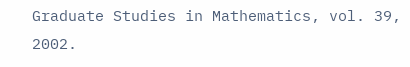Graduate Studies in Mathematics, vol. 39, 2002.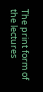The print form of the lectures